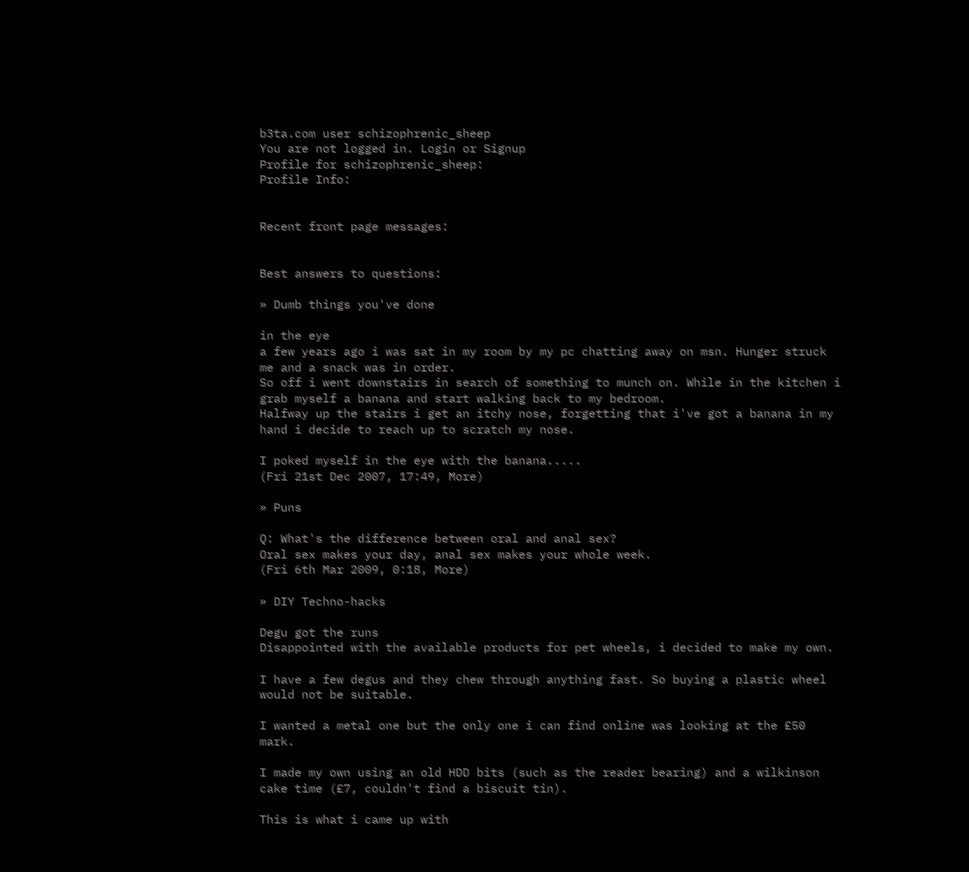b3ta.com user schizophrenic_sheep
You are not logged in. Login or Signup
Profile for schizophrenic_sheep:
Profile Info:


Recent front page messages:


Best answers to questions:

» Dumb things you've done

in the eye
a few years ago i was sat in my room by my pc chatting away on msn. Hunger struck me and a snack was in order.
So off i went downstairs in search of something to munch on. While in the kitchen i grab myself a banana and start walking back to my bedroom.
Halfway up the stairs i get an itchy nose, forgetting that i've got a banana in my hand i decide to reach up to scratch my nose.

I poked myself in the eye with the banana.....
(Fri 21st Dec 2007, 17:49, More)

» Puns

Q: What's the difference between oral and anal sex?
Oral sex makes your day, anal sex makes your whole week.
(Fri 6th Mar 2009, 0:18, More)

» DIY Techno-hacks

Degu got the runs
Disappointed with the available products for pet wheels, i decided to make my own.

I have a few degus and they chew through anything fast. So buying a plastic wheel would not be suitable.

I wanted a metal one but the only one i can find online was looking at the £50 mark.

I made my own using an old HDD bits (such as the reader bearing) and a wilkinson cake time (£7, couldn't find a biscuit tin).

This is what i came up with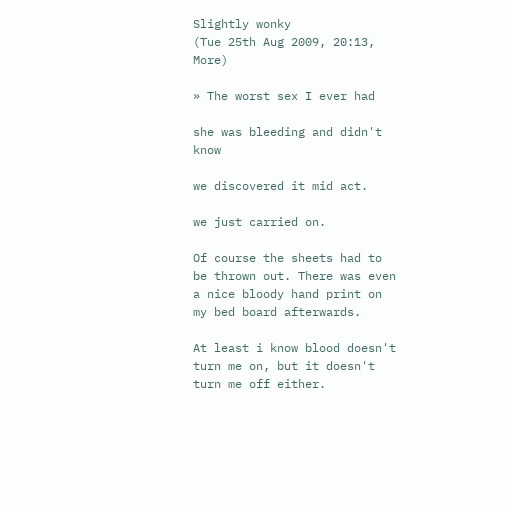Slightly wonky
(Tue 25th Aug 2009, 20:13, More)

» The worst sex I ever had

she was bleeding and didn't know

we discovered it mid act.

we just carried on.

Of course the sheets had to be thrown out. There was even a nice bloody hand print on my bed board afterwards.

At least i know blood doesn't turn me on, but it doesn't turn me off either.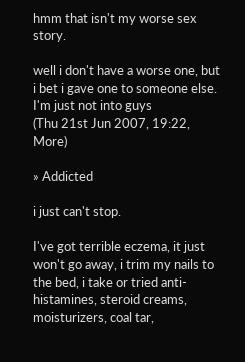hmm that isn't my worse sex story.

well i don't have a worse one, but i bet i gave one to someone else. I'm just not into guys
(Thu 21st Jun 2007, 19:22, More)

» Addicted

i just can't stop.

I've got terrible eczema, it just won't go away, i trim my nails to the bed, i take or tried anti-histamines, steroid creams, moisturizers, coal tar,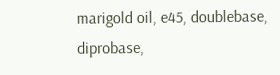marigold oil, e45, doublebase, diprobase,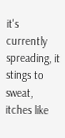it's currently spreading, it stings to sweat, itches like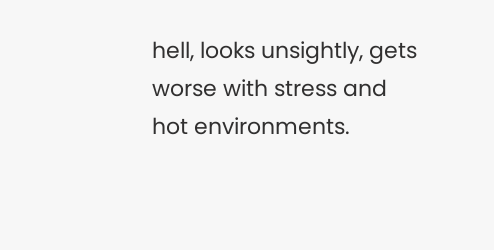hell, looks unsightly, gets worse with stress and hot environments.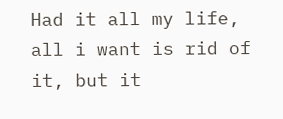Had it all my life, all i want is rid of it, but it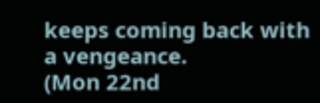keeps coming back with a vengeance.
(Mon 22nd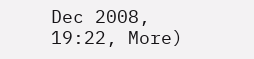Dec 2008, 19:22, More)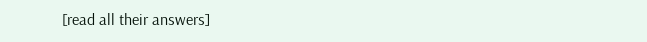[read all their answers]